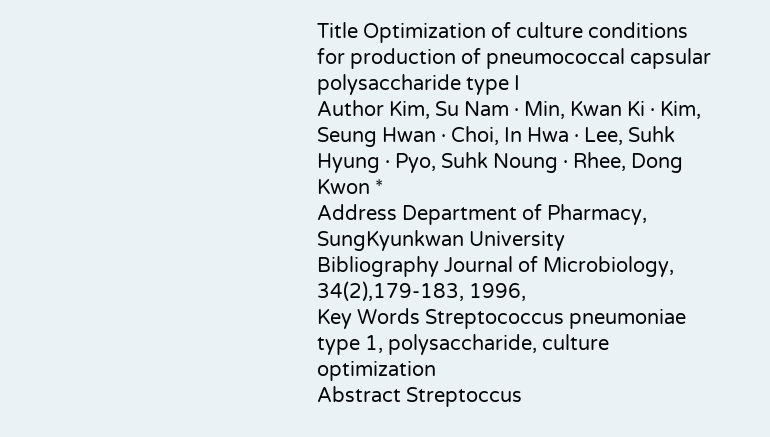Title Optimization of culture conditions for production of pneumococcal capsular polysaccharide type I
Author Kim, Su Nam · Min, Kwan Ki · Kim, Seung Hwan · Choi, In Hwa · Lee, Suhk Hyung · Pyo, Suhk Noung · Rhee, Dong Kwon *
Address Department of Pharmacy, SungKyunkwan University
Bibliography Journal of Microbiology, 34(2),179-183, 1996,
Key Words Streptococcus pneumoniae type 1, polysaccharide, culture optimization
Abstract Streptoccus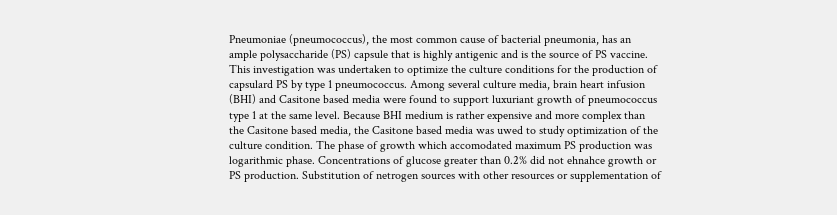Pneumoniae (pneumococcus), the most common cause of bacterial pneumonia, has an ample polysaccharide (PS) capsule that is highly antigenic and is the source of PS vaccine. This investigation was undertaken to optimize the culture conditions for the production of capsulard PS by type 1 pneumococcus. Among several culture media, brain heart infusion (BHI) and Casitone based media were found to support luxuriant growth of pneumococcus type 1 at the same level. Because BHI medium is rather expensive and more complex than the Casitone based media, the Casitone based media was uwed to study optimization of the culture condition. The phase of growth which accomodated maximum PS production was logarithmic phase. Concentrations of glucose greater than 0.2% did not ehnahce growth or PS production. Substitution of netrogen sources with other resources or supplementation of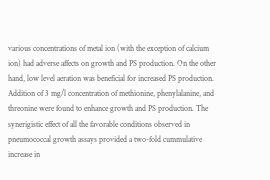various concentrations of metal ion (with the exception of calcium ion) had adverse affects on growth and PS production. On the other hand, low level aeration was beneficial for increased PS production. Addition of 3 mg/l concentration of methionine, phenylalanine, and threonine were found to enhance growth and PS production. The synerigistic effect of all the favorable conditions observed in pneumococcal growth assays provided a two-fold cummulative increase in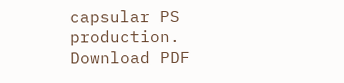capsular PS production.
Download PDF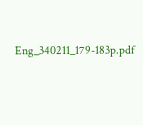Eng_340211_179-183p.pdf